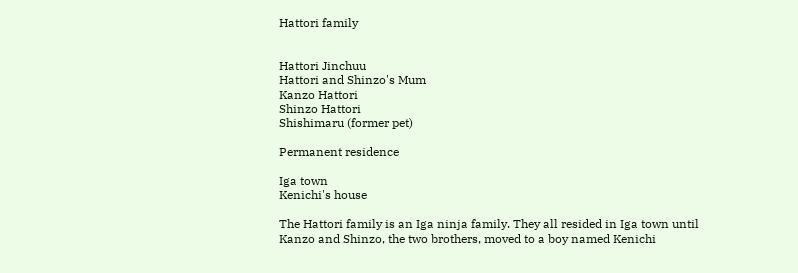Hattori family


Hattori Jinchuu
Hattori and Shinzo's Mum
Kanzo Hattori
Shinzo Hattori
Shishimaru (former pet)

Permanent residence

Iga town
Kenichi's house

The Hattori family is an Iga ninja family. They all resided in Iga town until Kanzo and Shinzo, the two brothers, moved to a boy named Kenichi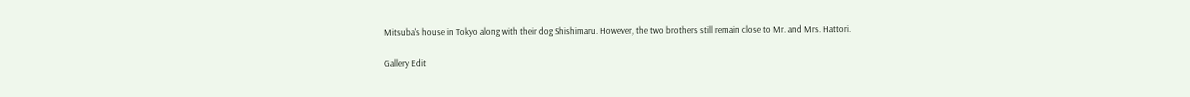Mitsuba's house in Tokyo along with their dog Shishimaru. However, the two brothers still remain close to Mr. and Mrs. Hattori.

Gallery Edit